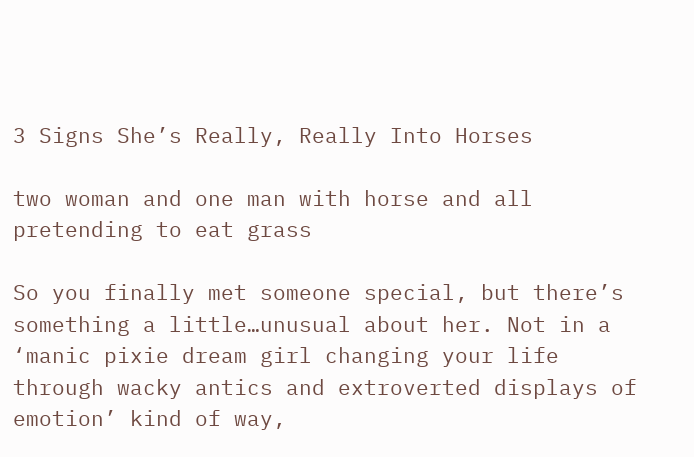3 Signs She’s Really, Really Into Horses

two woman and one man with horse and all pretending to eat grass

So you finally met someone special, but there’s something a little…unusual about her. Not in a ‘manic pixie dream girl changing your life through wacky antics and extroverted displays of emotion’ kind of way,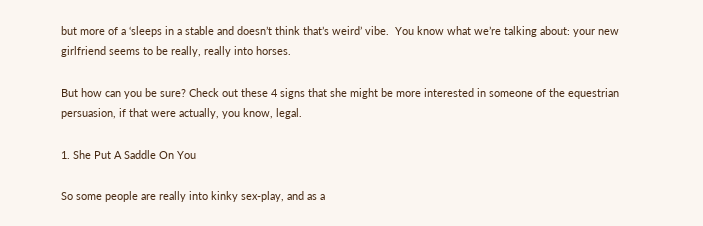but more of a ‘sleeps in a stable and doesn’t think that’s weird’ vibe.  You know what we’re talking about: your new girlfriend seems to be really, really into horses.

But how can you be sure? Check out these 4 signs that she might be more interested in someone of the equestrian persuasion, if that were actually, you know, legal.

1. She Put A Saddle On You

So some people are really into kinky sex-play, and as a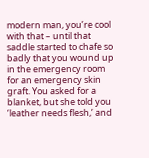modern man, you’re cool with that – until that saddle started to chafe so badly that you wound up in the emergency room for an emergency skin graft. You asked for a blanket, but she told you ‘leather needs flesh,’ and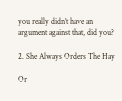you really didn’t have an argument against that, did you?

2. She Always Orders The Hay

Or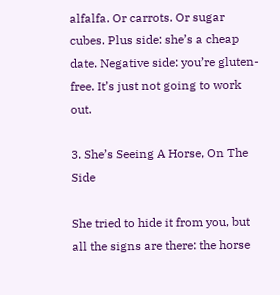alfalfa. Or carrots. Or sugar cubes. Plus side: she’s a cheap date. Negative side: you’re gluten-free. It’s just not going to work out.

3. She’s Seeing A Horse, On The Side

She tried to hide it from you, but all the signs are there: the horse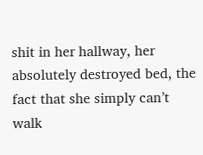shit in her hallway, her absolutely destroyed bed, the fact that she simply can’t walk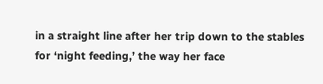in a straight line after her trip down to the stables for ‘night feeding,’ the way her face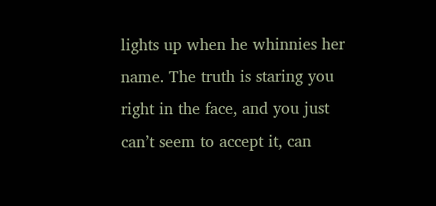lights up when he whinnies her name. The truth is staring you right in the face, and you just can’t seem to accept it, can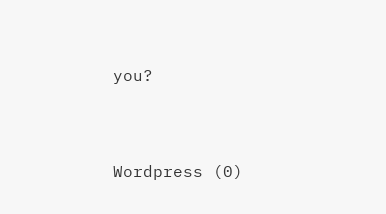you?




Wordpress (0)